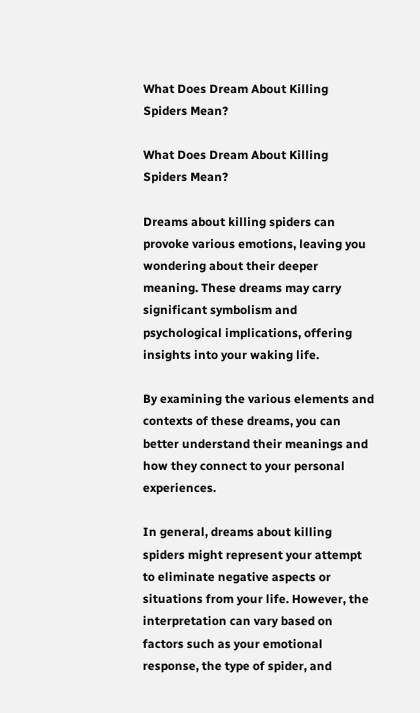What Does Dream About Killing Spiders Mean?

What Does Dream About Killing Spiders Mean?

Dreams about killing spiders can provoke various emotions, leaving you wondering about their deeper meaning. These dreams may carry significant symbolism and psychological implications, offering insights into your waking life.

By examining the various elements and contexts of these dreams, you can better understand their meanings and how they connect to your personal experiences.

In general, dreams about killing spiders might represent your attempt to eliminate negative aspects or situations from your life. However, the interpretation can vary based on factors such as your emotional response, the type of spider, and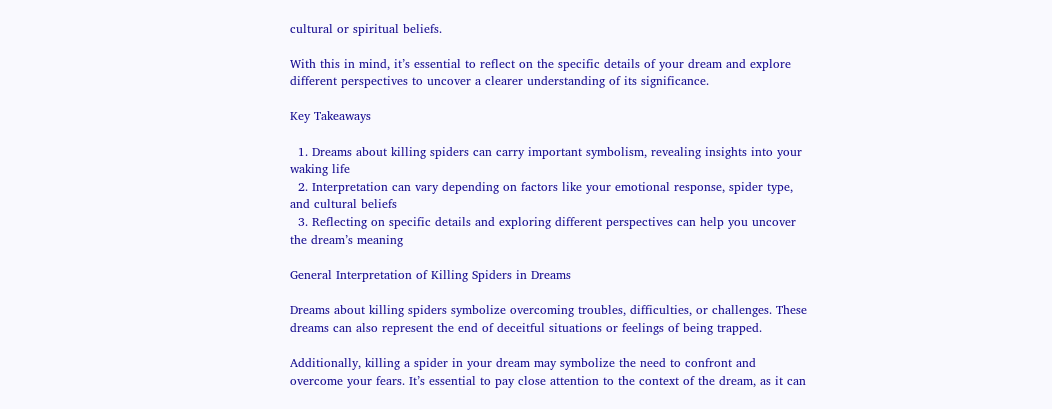cultural or spiritual beliefs.

With this in mind, it’s essential to reflect on the specific details of your dream and explore different perspectives to uncover a clearer understanding of its significance.

Key Takeaways

  1. Dreams about killing spiders can carry important symbolism, revealing insights into your waking life
  2. Interpretation can vary depending on factors like your emotional response, spider type, and cultural beliefs
  3. Reflecting on specific details and exploring different perspectives can help you uncover the dream’s meaning

General Interpretation of Killing Spiders in Dreams

Dreams about killing spiders symbolize overcoming troubles, difficulties, or challenges. These dreams can also represent the end of deceitful situations or feelings of being trapped.

Additionally, killing a spider in your dream may symbolize the need to confront and overcome your fears. It’s essential to pay close attention to the context of the dream, as it can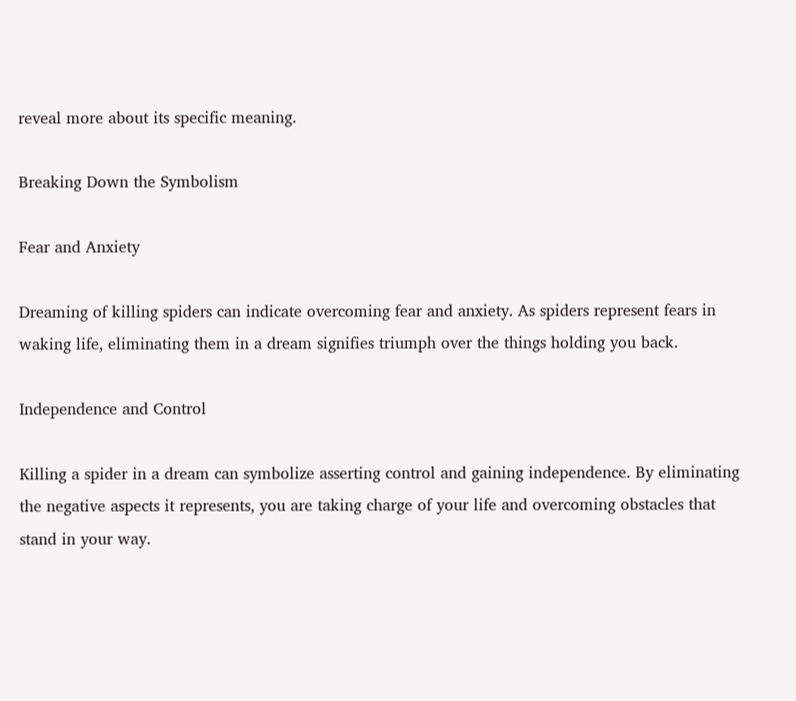reveal more about its specific meaning.

Breaking Down the Symbolism

Fear and Anxiety

Dreaming of killing spiders can indicate overcoming fear and anxiety. As spiders represent fears in waking life, eliminating them in a dream signifies triumph over the things holding you back.

Independence and Control

Killing a spider in a dream can symbolize asserting control and gaining independence. By eliminating the negative aspects it represents, you are taking charge of your life and overcoming obstacles that stand in your way.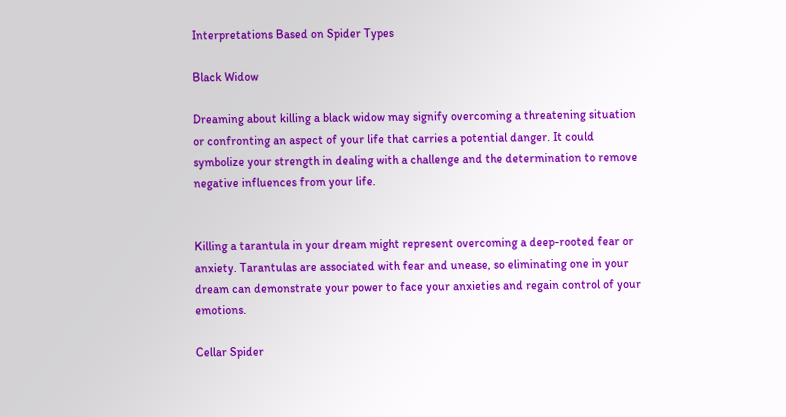Interpretations Based on Spider Types

Black Widow

Dreaming about killing a black widow may signify overcoming a threatening situation or confronting an aspect of your life that carries a potential danger. It could symbolize your strength in dealing with a challenge and the determination to remove negative influences from your life.


Killing a tarantula in your dream might represent overcoming a deep-rooted fear or anxiety. Tarantulas are associated with fear and unease, so eliminating one in your dream can demonstrate your power to face your anxieties and regain control of your emotions.

Cellar Spider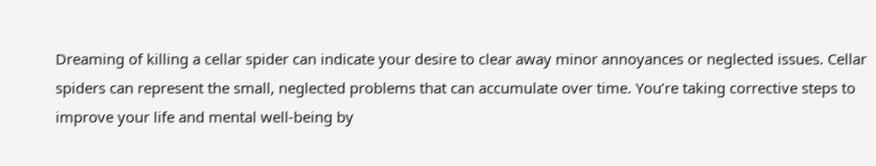Dreaming of killing a cellar spider can indicate your desire to clear away minor annoyances or neglected issues. Cellar spiders can represent the small, neglected problems that can accumulate over time. You’re taking corrective steps to improve your life and mental well-being by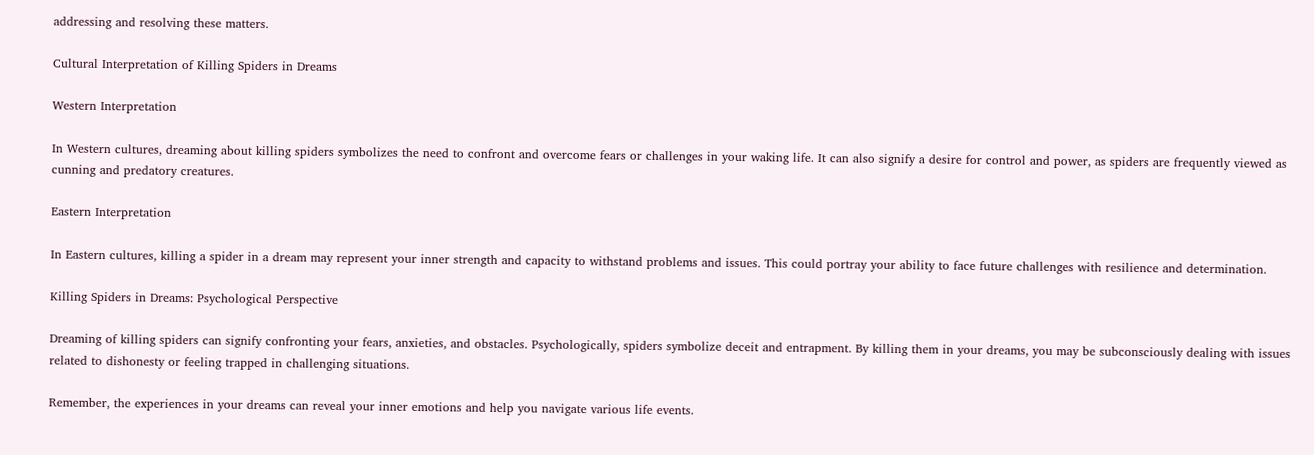addressing and resolving these matters.

Cultural Interpretation of Killing Spiders in Dreams

Western Interpretation

In Western cultures, dreaming about killing spiders symbolizes the need to confront and overcome fears or challenges in your waking life. It can also signify a desire for control and power, as spiders are frequently viewed as cunning and predatory creatures.

Eastern Interpretation

In Eastern cultures, killing a spider in a dream may represent your inner strength and capacity to withstand problems and issues. This could portray your ability to face future challenges with resilience and determination.

Killing Spiders in Dreams: Psychological Perspective

Dreaming of killing spiders can signify confronting your fears, anxieties, and obstacles. Psychologically, spiders symbolize deceit and entrapment. By killing them in your dreams, you may be subconsciously dealing with issues related to dishonesty or feeling trapped in challenging situations.

Remember, the experiences in your dreams can reveal your inner emotions and help you navigate various life events.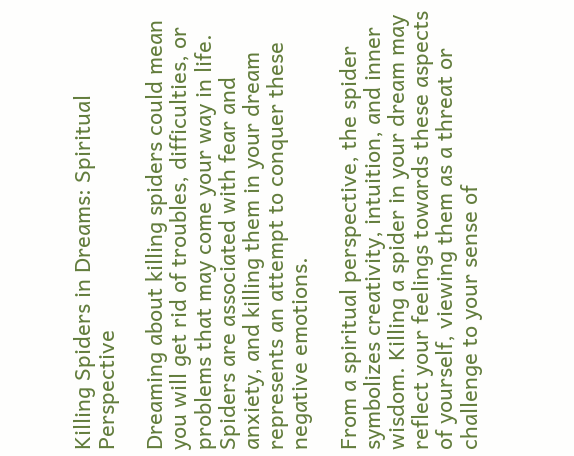Killing Spiders in Dreams: Spiritual Perspective

Dreaming about killing spiders could mean you will get rid of troubles, difficulties, or problems that may come your way in life. Spiders are associated with fear and anxiety, and killing them in your dream represents an attempt to conquer these negative emotions.

From a spiritual perspective, the spider symbolizes creativity, intuition, and inner wisdom. Killing a spider in your dream may reflect your feelings towards these aspects of yourself, viewing them as a threat or challenge to your sense of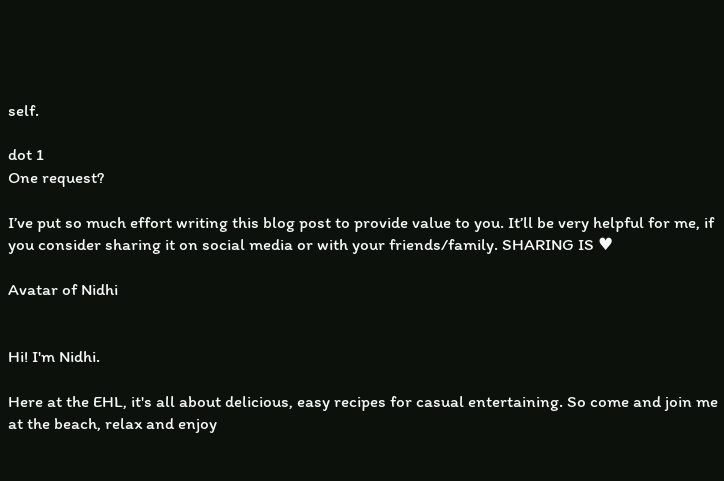self.

dot 1
One request?

I’ve put so much effort writing this blog post to provide value to you. It’ll be very helpful for me, if you consider sharing it on social media or with your friends/family. SHARING IS ♥

Avatar of Nidhi


Hi! I'm Nidhi.

Here at the EHL, it's all about delicious, easy recipes for casual entertaining. So come and join me at the beach, relax and enjoy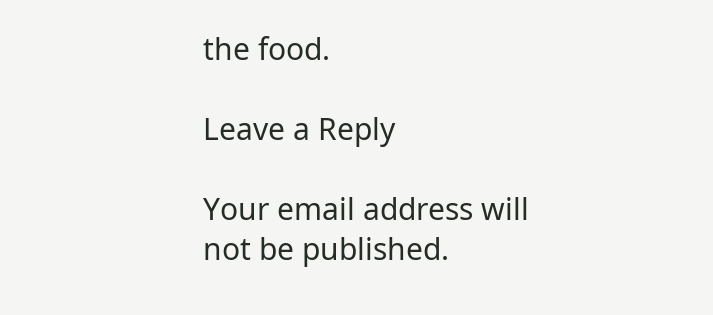the food.

Leave a Reply

Your email address will not be published.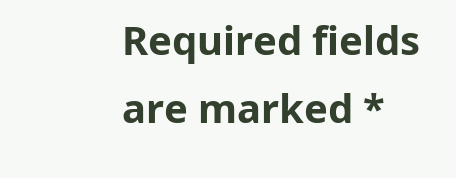Required fields are marked *